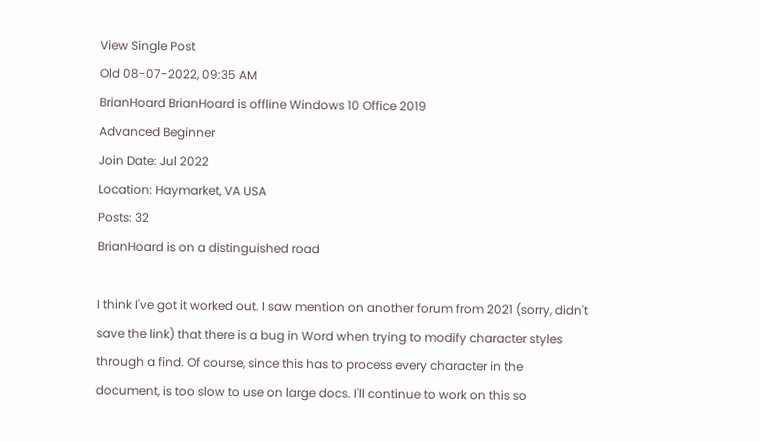View Single Post
Old 08-07-2022, 09:35 AM
BrianHoard BrianHoard is offline Windows 10 Office 2019
Advanced Beginner
Join Date: Jul 2022
Location: Haymarket, VA USA
Posts: 32
BrianHoard is on a distinguished road

I think I've got it worked out. I saw mention on another forum from 2021 (sorry, didn't save the link) that there is a bug in Word when trying to modify character styles through a find. Of course, since this has to process every character in the document, is too slow to use on large docs. I'll continue to work on this so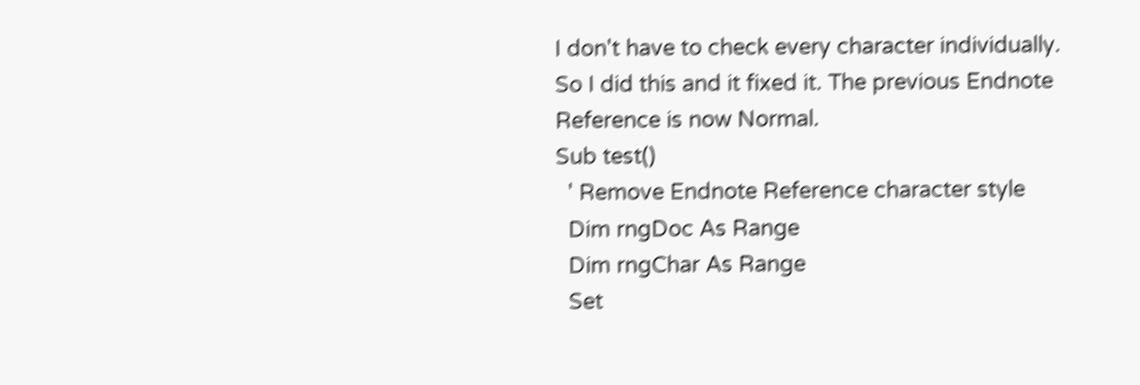I don't have to check every character individually.
So I did this and it fixed it. The previous Endnote Reference is now Normal.
Sub test()
  ' Remove Endnote Reference character style
  Dim rngDoc As Range
  Dim rngChar As Range
  Set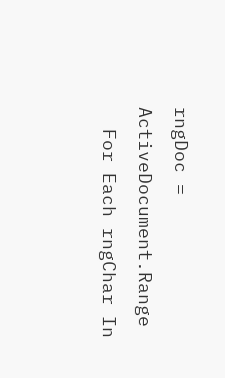rngDoc = ActiveDocument.Range
  For Each rngChar In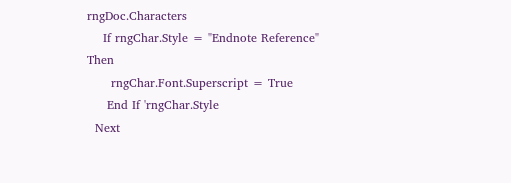rngDoc.Characters
    If rngChar.Style = "Endnote Reference" Then
      rngChar.Font.Superscript = True
     End If 'rngChar.Style
  Next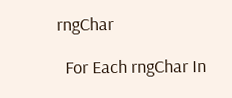rngChar

  For Each rngChar In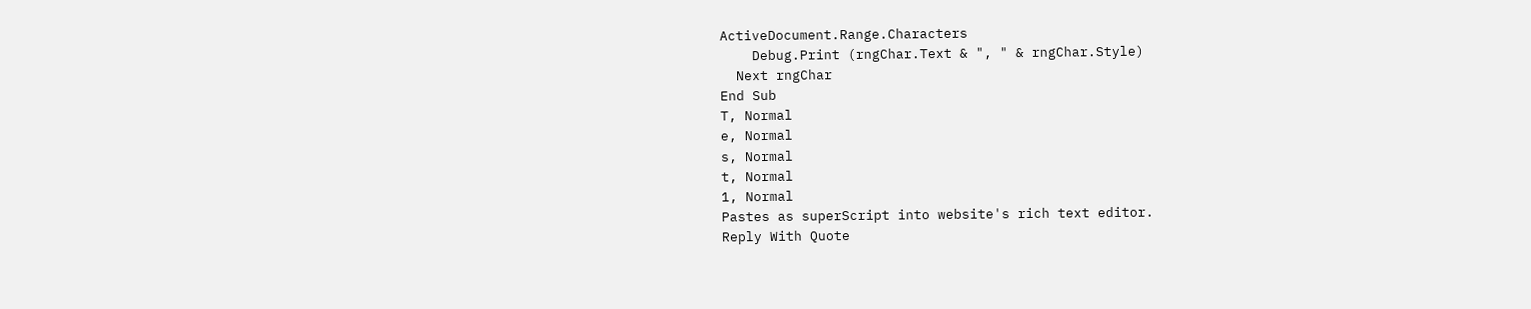ActiveDocument.Range.Characters
    Debug.Print (rngChar.Text & ", " & rngChar.Style)
  Next rngChar
End Sub
T, Normal
e, Normal
s, Normal
t, Normal
1, Normal
Pastes as superScript into website's rich text editor.
Reply With Quote